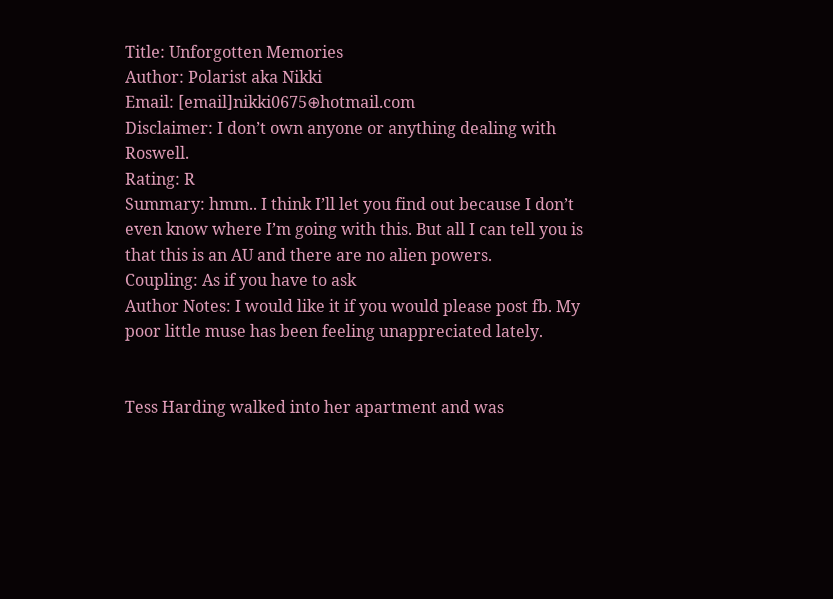Title: Unforgotten Memories
Author: Polarist aka Nikki
Email: [email]nikki0675⊕hotmail.com
Disclaimer: I don’t own anyone or anything dealing with Roswell.
Rating: R
Summary: hmm.. I think I’ll let you find out because I don’t even know where I’m going with this. But all I can tell you is that this is an AU and there are no alien powers.
Coupling: As if you have to ask
Author Notes: I would like it if you would please post fb. My poor little muse has been feeling unappreciated lately.


Tess Harding walked into her apartment and was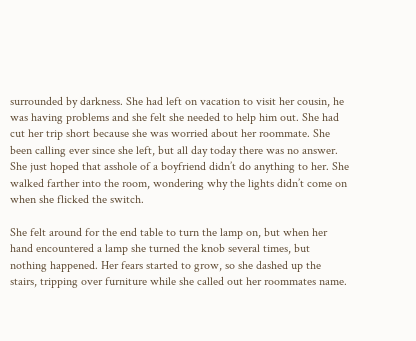surrounded by darkness. She had left on vacation to visit her cousin, he was having problems and she felt she needed to help him out. She had cut her trip short because she was worried about her roommate. She been calling ever since she left, but all day today there was no answer. She just hoped that asshole of a boyfriend didn’t do anything to her. She walked farther into the room, wondering why the lights didn’t come on when she flicked the switch.

She felt around for the end table to turn the lamp on, but when her hand encountered a lamp she turned the knob several times, but nothing happened. Her fears started to grow, so she dashed up the stairs, tripping over furniture while she called out her roommates name.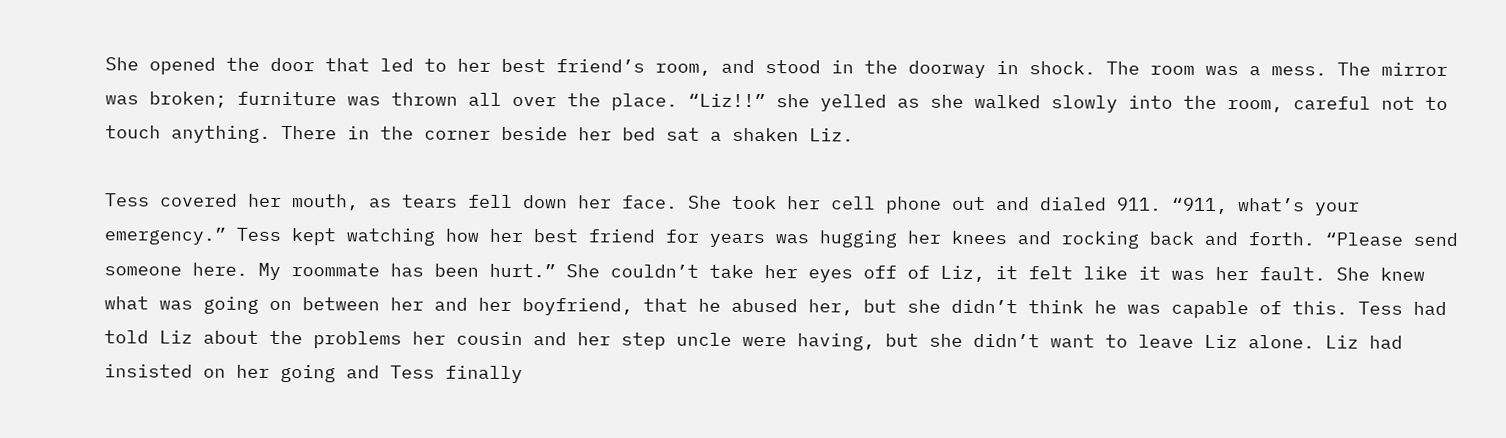She opened the door that led to her best friend’s room, and stood in the doorway in shock. The room was a mess. The mirror was broken; furniture was thrown all over the place. “Liz!!” she yelled as she walked slowly into the room, careful not to touch anything. There in the corner beside her bed sat a shaken Liz.

Tess covered her mouth, as tears fell down her face. She took her cell phone out and dialed 911. “911, what’s your emergency.” Tess kept watching how her best friend for years was hugging her knees and rocking back and forth. “Please send someone here. My roommate has been hurt.” She couldn’t take her eyes off of Liz, it felt like it was her fault. She knew what was going on between her and her boyfriend, that he abused her, but she didn’t think he was capable of this. Tess had told Liz about the problems her cousin and her step uncle were having, but she didn’t want to leave Liz alone. Liz had insisted on her going and Tess finally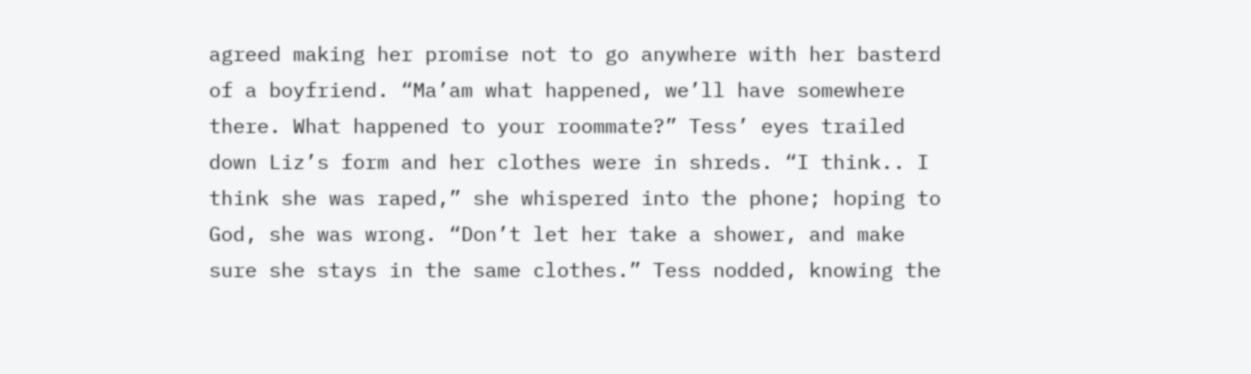agreed making her promise not to go anywhere with her basterd of a boyfriend. “Ma’am what happened, we’ll have somewhere there. What happened to your roommate?” Tess’ eyes trailed down Liz’s form and her clothes were in shreds. “I think.. I think she was raped,” she whispered into the phone; hoping to God, she was wrong. “Don’t let her take a shower, and make sure she stays in the same clothes.” Tess nodded, knowing the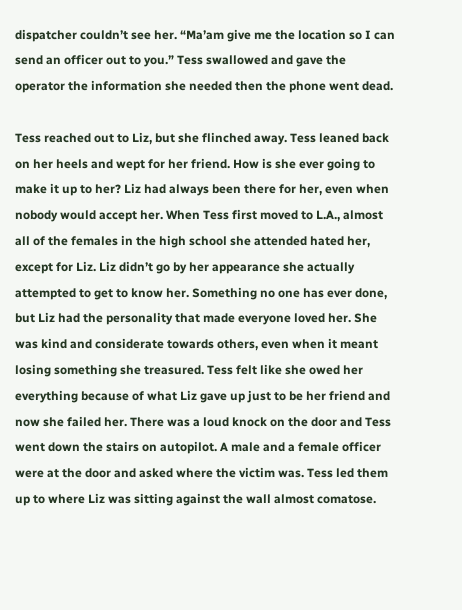dispatcher couldn’t see her. “Ma’am give me the location so I can send an officer out to you.” Tess swallowed and gave the operator the information she needed then the phone went dead.

Tess reached out to Liz, but she flinched away. Tess leaned back on her heels and wept for her friend. How is she ever going to make it up to her? Liz had always been there for her, even when nobody would accept her. When Tess first moved to L.A., almost all of the females in the high school she attended hated her, except for Liz. Liz didn’t go by her appearance she actually attempted to get to know her. Something no one has ever done, but Liz had the personality that made everyone loved her. She was kind and considerate towards others, even when it meant losing something she treasured. Tess felt like she owed her everything because of what Liz gave up just to be her friend and now she failed her. There was a loud knock on the door and Tess went down the stairs on autopilot. A male and a female officer were at the door and asked where the victim was. Tess led them up to where Liz was sitting against the wall almost comatose.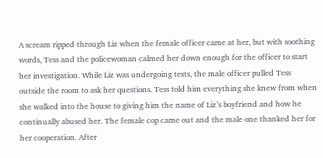A scream ripped through Liz when the female officer came at her, but with soothing words, Tess and the policewoman calmed her down enough for the officer to start her investigation. While Liz was undergoing tests, the male officer pulled Tess outside the room to ask her questions. Tess told him everything she knew from when she walked into the house to giving him the name of Liz’s boyfriend and how he continually abused her. The female cop came out and the male one thanked her for her cooperation. After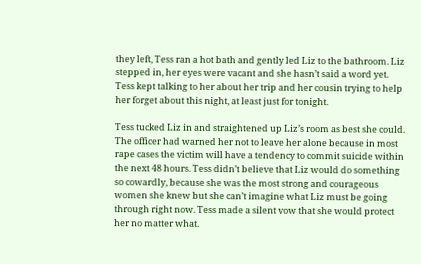they left, Tess ran a hot bath and gently led Liz to the bathroom. Liz stepped in, her eyes were vacant and she hasn’t said a word yet. Tess kept talking to her about her trip and her cousin trying to help her forget about this night, at least just for tonight.

Tess tucked Liz in and straightened up Liz’s room as best she could. The officer had warned her not to leave her alone because in most rape cases the victim will have a tendency to commit suicide within the next 48 hours. Tess didn’t believe that Liz would do something so cowardly, because she was the most strong and courageous women she knew but she can’t imagine what Liz must be going through right now. Tess made a silent vow that she would protect her no matter what.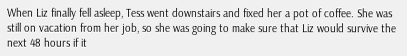When Liz finally fell asleep, Tess went downstairs and fixed her a pot of coffee. She was still on vacation from her job, so she was going to make sure that Liz would survive the next 48 hours if it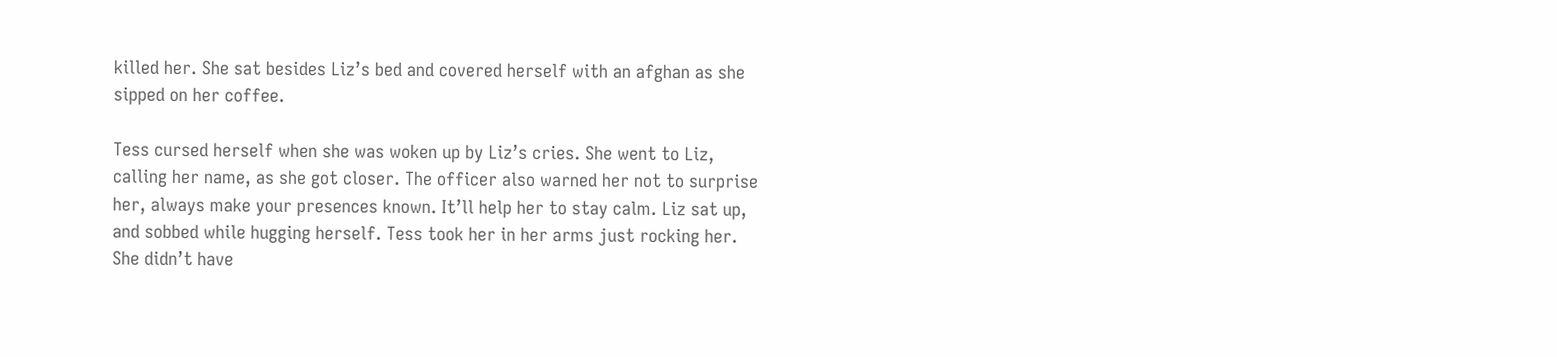killed her. She sat besides Liz’s bed and covered herself with an afghan as she sipped on her coffee.

Tess cursed herself when she was woken up by Liz’s cries. She went to Liz, calling her name, as she got closer. The officer also warned her not to surprise her, always make your presences known. It’ll help her to stay calm. Liz sat up, and sobbed while hugging herself. Tess took her in her arms just rocking her. She didn’t have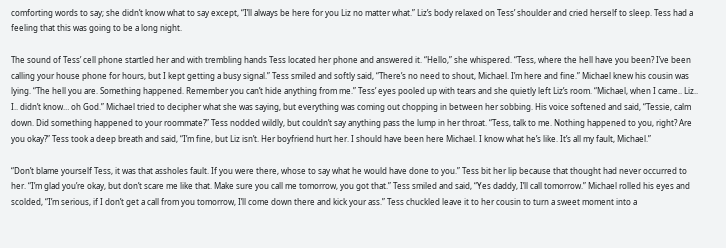comforting words to say; she didn’t know what to say except, “I’ll always be here for you Liz no matter what.” Liz’s body relaxed on Tess’ shoulder and cried herself to sleep. Tess had a feeling that this was going to be a long night.

The sound of Tess’ cell phone startled her and with trembling hands Tess located her phone and answered it. “Hello,” she whispered. “Tess, where the hell have you been? I’ve been calling your house phone for hours, but I kept getting a busy signal.” Tess smiled and softly said, “There’s no need to shout, Michael. I’m here and fine.” Michael knew his cousin was lying. “The hell you are. Something happened. Remember you can’t hide anything from me.” Tess’ eyes pooled up with tears and she quietly left Liz’s room. “Michael, when I came.. Liz.. I.. didn’t know… oh God.” Michael tried to decipher what she was saying, but everything was coming out chopping in between her sobbing. His voice softened and said, “Tessie, calm down. Did something happened to your roommate?” Tess nodded wildly, but couldn’t say anything pass the lump in her throat. “Tess, talk to me. Nothing happened to you, right? Are you okay?” Tess took a deep breath and said, “I’m fine, but Liz isn’t. Her boyfriend hurt her. I should have been here Michael. I know what he’s like. It’s all my fault, Michael.”

“Don’t blame yourself Tess, it was that assholes fault. If you were there, whose to say what he would have done to you.” Tess bit her lip because that thought had never occurred to her. “I’m glad you’re okay, but don’t scare me like that. Make sure you call me tomorrow, you got that.” Tess smiled and said, “Yes daddy, I’ll call tomorrow.” Michael rolled his eyes and scolded, “I’m serious, if I don’t get a call from you tomorrow, I’ll come down there and kick your ass.” Tess chuckled leave it to her cousin to turn a sweet moment into a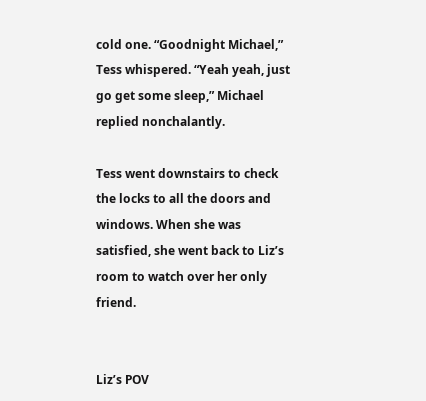cold one. “Goodnight Michael,” Tess whispered. “Yeah yeah, just go get some sleep,” Michael replied nonchalantly.

Tess went downstairs to check the locks to all the doors and windows. When she was satisfied, she went back to Liz’s room to watch over her only friend.


Liz’s POV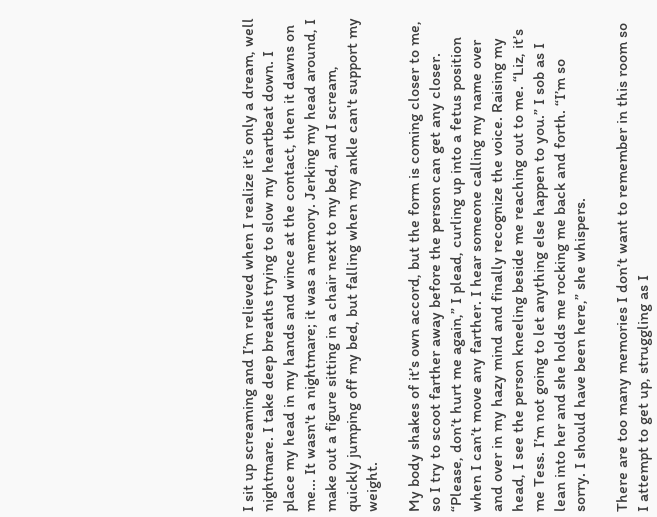I sit up screaming and I’m relieved when I realize it’s only a dream, well nightmare. I take deep breaths trying to slow my heartbeat down. I place my head in my hands and wince at the contact, then it dawns on me... It wasn't a nightmare; it was a memory. Jerking my head around, I make out a figure sitting in a chair next to my bed, and I scream, quickly jumping off my bed, but falling when my ankle can't support my weight.

My body shakes of it’s own accord, but the form is coming closer to me, so I try to scoot farther away before the person can get any closer. “Please, don’t hurt me again,” I plead, curling up into a fetus position when I can’t move any farther. I hear someone calling my name over and over in my hazy mind and finally recognize the voice. Raising my head, I see the person kneeling beside me reaching out to me. “Liz, it’s me Tess. I’m not going to let anything else happen to you.” I sob as I lean into her and she holds me rocking me back and forth. “I’m so sorry. I should have been here,” she whispers.

There are too many memories I don’t want to remember in this room so I attempt to get up, struggling as I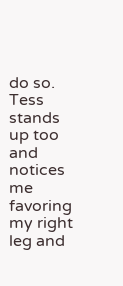do so. Tess stands up too and notices me favoring my right leg and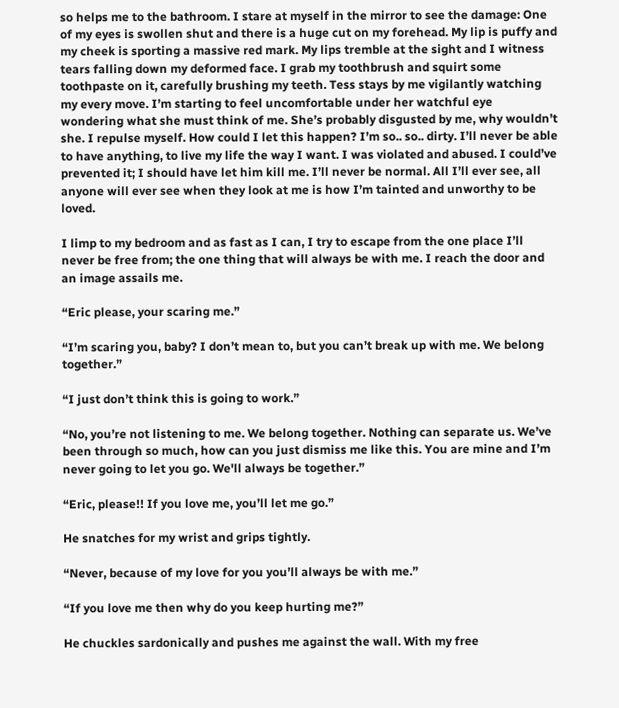so helps me to the bathroom. I stare at myself in the mirror to see the damage: One of my eyes is swollen shut and there is a huge cut on my forehead. My lip is puffy and my cheek is sporting a massive red mark. My lips tremble at the sight and I witness tears falling down my deformed face. I grab my toothbrush and squirt some toothpaste on it, carefully brushing my teeth. Tess stays by me vigilantly watching my every move. I’m starting to feel uncomfortable under her watchful eye wondering what she must think of me. She’s probably disgusted by me, why wouldn’t she. I repulse myself. How could I let this happen? I’m so.. so.. dirty. I’ll never be able to have anything, to live my life the way I want. I was violated and abused. I could’ve prevented it; I should have let him kill me. I’ll never be normal. All I’ll ever see, all anyone will ever see when they look at me is how I’m tainted and unworthy to be loved.

I limp to my bedroom and as fast as I can, I try to escape from the one place I’ll never be free from; the one thing that will always be with me. I reach the door and an image assails me.

“Eric please, your scaring me.”

“I’m scaring you, baby? I don’t mean to, but you can’t break up with me. We belong together.”

“I just don’t think this is going to work.”

“No, you’re not listening to me. We belong together. Nothing can separate us. We’ve been through so much, how can you just dismiss me like this. You are mine and I’m never going to let you go. We'll always be together.”

“Eric, please!! If you love me, you’ll let me go.”

He snatches for my wrist and grips tightly.

“Never, because of my love for you you’ll always be with me.”

“If you love me then why do you keep hurting me?”

He chuckles sardonically and pushes me against the wall. With my free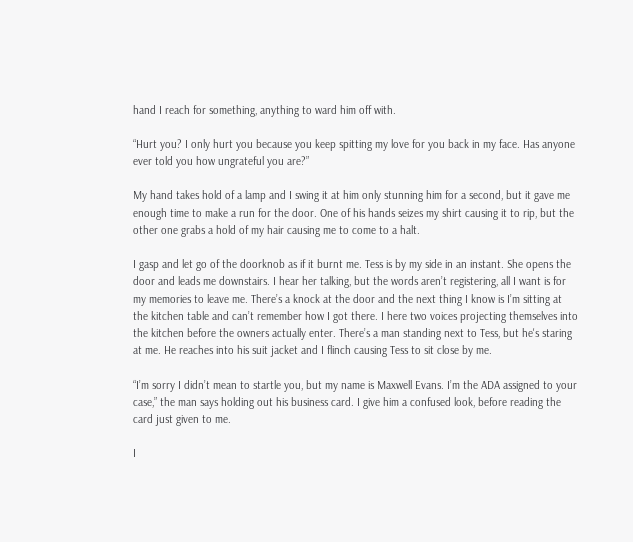hand I reach for something, anything to ward him off with.

“Hurt you? I only hurt you because you keep spitting my love for you back in my face. Has anyone ever told you how ungrateful you are?”

My hand takes hold of a lamp and I swing it at him only stunning him for a second, but it gave me enough time to make a run for the door. One of his hands seizes my shirt causing it to rip, but the other one grabs a hold of my hair causing me to come to a halt.

I gasp and let go of the doorknob as if it burnt me. Tess is by my side in an instant. She opens the door and leads me downstairs. I hear her talking, but the words aren’t registering, all I want is for my memories to leave me. There’s a knock at the door and the next thing I know is I’m sitting at the kitchen table and can’t remember how I got there. I here two voices projecting themselves into the kitchen before the owners actually enter. There’s a man standing next to Tess, but he's staring at me. He reaches into his suit jacket and I flinch causing Tess to sit close by me.

“I’m sorry I didn’t mean to startle you, but my name is Maxwell Evans. I’m the ADA assigned to your case,” the man says holding out his business card. I give him a confused look, before reading the card just given to me.

I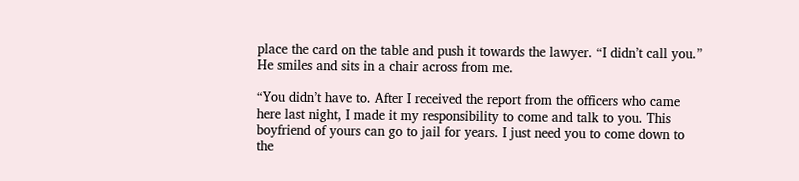place the card on the table and push it towards the lawyer. “I didn’t call you.” He smiles and sits in a chair across from me.

“You didn’t have to. After I received the report from the officers who came here last night, I made it my responsibility to come and talk to you. This boyfriend of yours can go to jail for years. I just need you to come down to the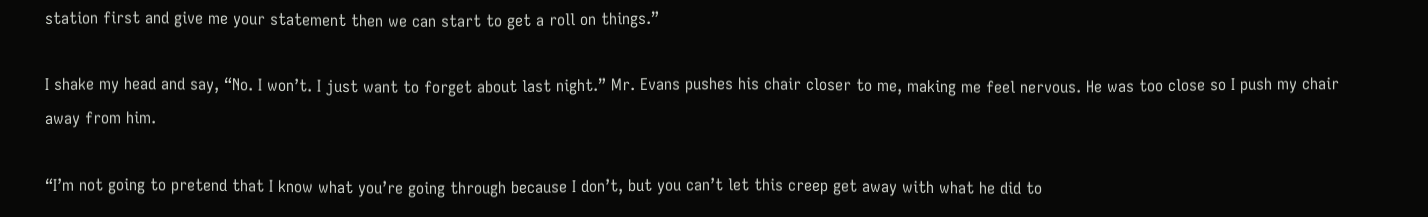station first and give me your statement then we can start to get a roll on things.”

I shake my head and say, “No. I won’t. I just want to forget about last night.” Mr. Evans pushes his chair closer to me, making me feel nervous. He was too close so I push my chair away from him.

“I’m not going to pretend that I know what you’re going through because I don’t, but you can’t let this creep get away with what he did to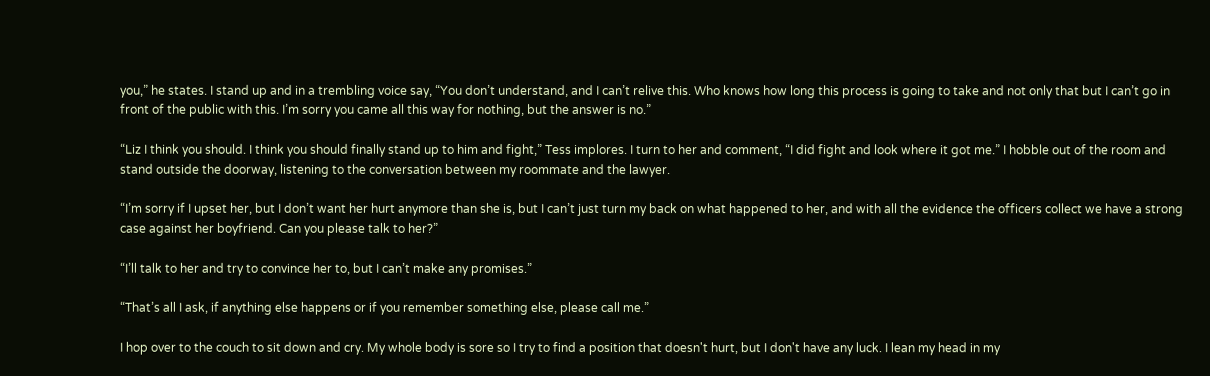you,” he states. I stand up and in a trembling voice say, “You don’t understand, and I can’t relive this. Who knows how long this process is going to take and not only that but I can’t go in front of the public with this. I’m sorry you came all this way for nothing, but the answer is no.”

“Liz I think you should. I think you should finally stand up to him and fight,” Tess implores. I turn to her and comment, “I did fight and look where it got me.” I hobble out of the room and stand outside the doorway, listening to the conversation between my roommate and the lawyer.

“I’m sorry if I upset her, but I don’t want her hurt anymore than she is, but I can’t just turn my back on what happened to her, and with all the evidence the officers collect we have a strong case against her boyfriend. Can you please talk to her?”

“I’ll talk to her and try to convince her to, but I can’t make any promises.”

“That’s all I ask, if anything else happens or if you remember something else, please call me.”

I hop over to the couch to sit down and cry. My whole body is sore so I try to find a position that doesn't hurt, but I don't have any luck. I lean my head in my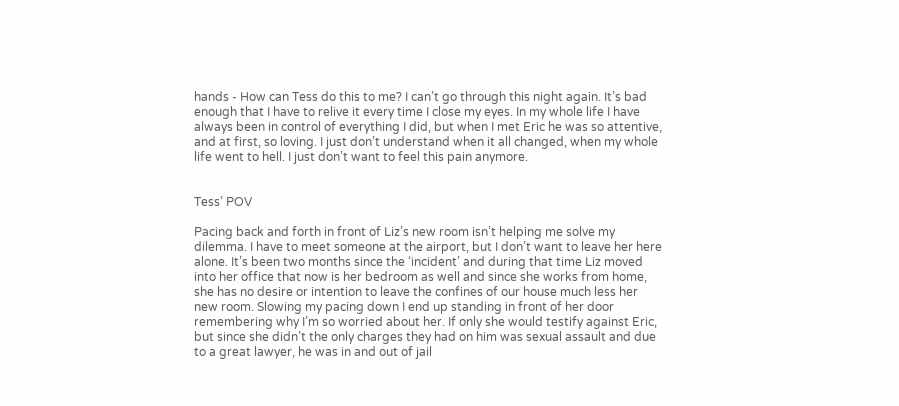hands - How can Tess do this to me? I can’t go through this night again. It’s bad enough that I have to relive it every time I close my eyes. In my whole life I have always been in control of everything I did, but when I met Eric he was so attentive, and at first, so loving. I just don’t understand when it all changed, when my whole life went to hell. I just don’t want to feel this pain anymore.


Tess’ POV

Pacing back and forth in front of Liz’s new room isn’t helping me solve my dilemma. I have to meet someone at the airport, but I don’t want to leave her here alone. It’s been two months since the ‘incident’ and during that time Liz moved into her office that now is her bedroom as well and since she works from home, she has no desire or intention to leave the confines of our house much less her new room. Slowing my pacing down I end up standing in front of her door remembering why I’m so worried about her. If only she would testify against Eric, but since she didn’t the only charges they had on him was sexual assault and due to a great lawyer, he was in and out of jail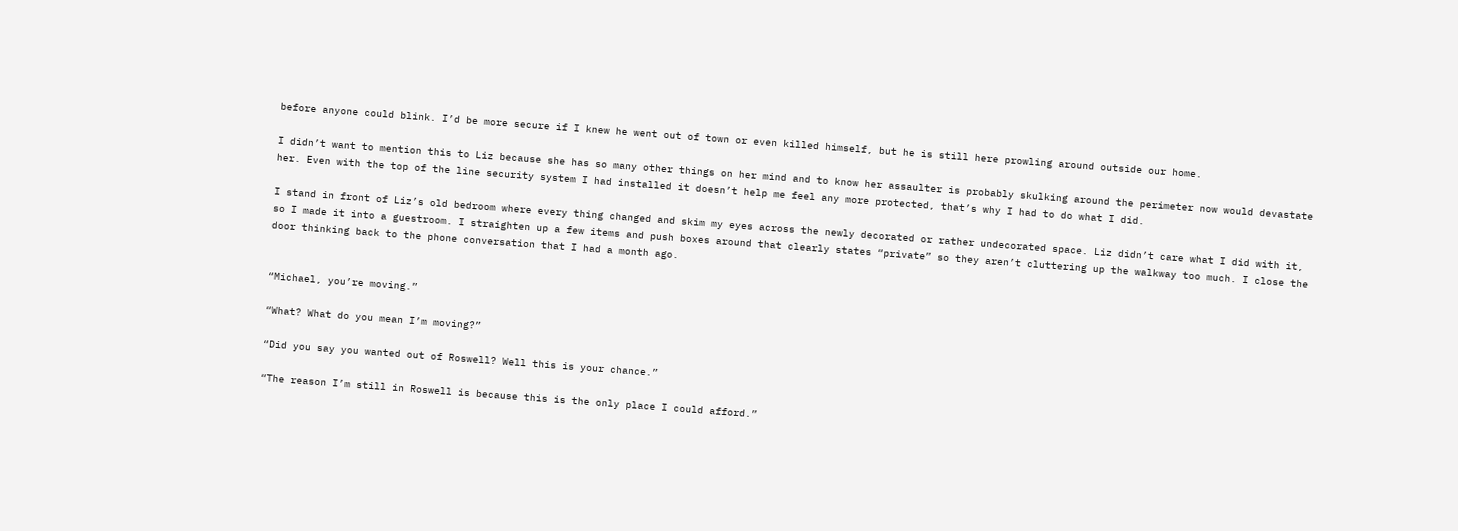before anyone could blink. I’d be more secure if I knew he went out of town or even killed himself, but he is still here prowling around outside our home.

I didn’t want to mention this to Liz because she has so many other things on her mind and to know her assaulter is probably skulking around the perimeter now would devastate her. Even with the top of the line security system I had installed it doesn’t help me feel any more protected, that’s why I had to do what I did.

I stand in front of Liz’s old bedroom where every thing changed and skim my eyes across the newly decorated or rather undecorated space. Liz didn’t care what I did with it, so I made it into a guestroom. I straighten up a few items and push boxes around that clearly states “private” so they aren’t cluttering up the walkway too much. I close the door thinking back to the phone conversation that I had a month ago.


“Michael, you’re moving.”

“What? What do you mean I’m moving?”

“Did you say you wanted out of Roswell? Well this is your chance.”

“The reason I’m still in Roswell is because this is the only place I could afford.”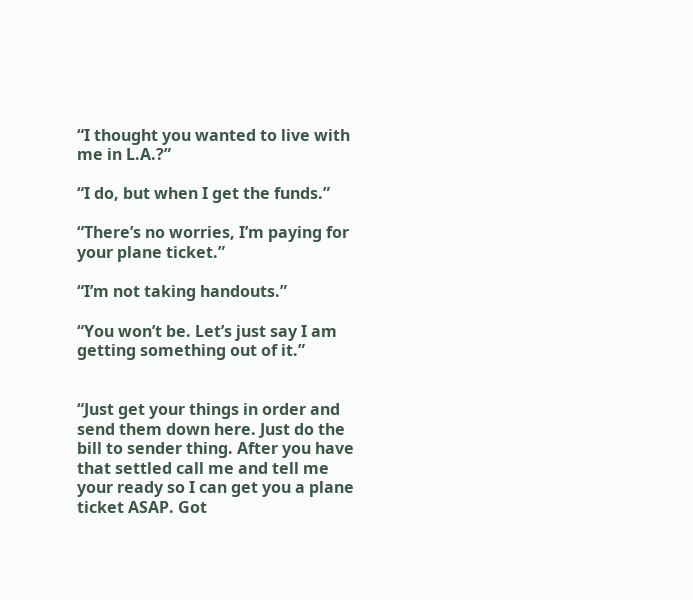“I thought you wanted to live with me in L.A.?”

“I do, but when I get the funds.”

“There’s no worries, I’m paying for your plane ticket.”

“I’m not taking handouts.”

“You won’t be. Let’s just say I am getting something out of it.”


“Just get your things in order and send them down here. Just do the bill to sender thing. After you have that settled call me and tell me your ready so I can get you a plane ticket ASAP. Got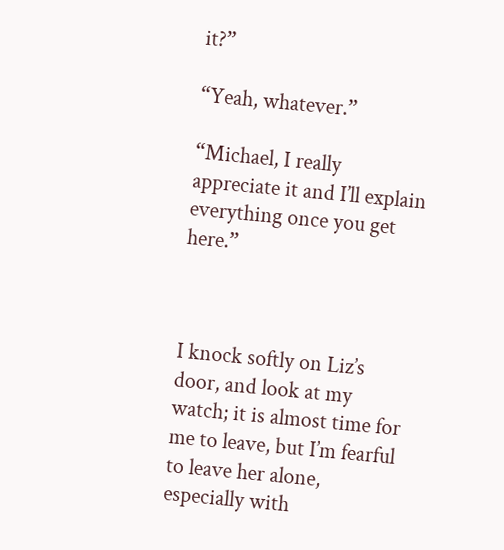it?”

“Yeah, whatever.”

“Michael, I really appreciate it and I’ll explain everything once you get here.”



I knock softly on Liz’s door, and look at my watch; it is almost time for me to leave, but I’m fearful to leave her alone, especially with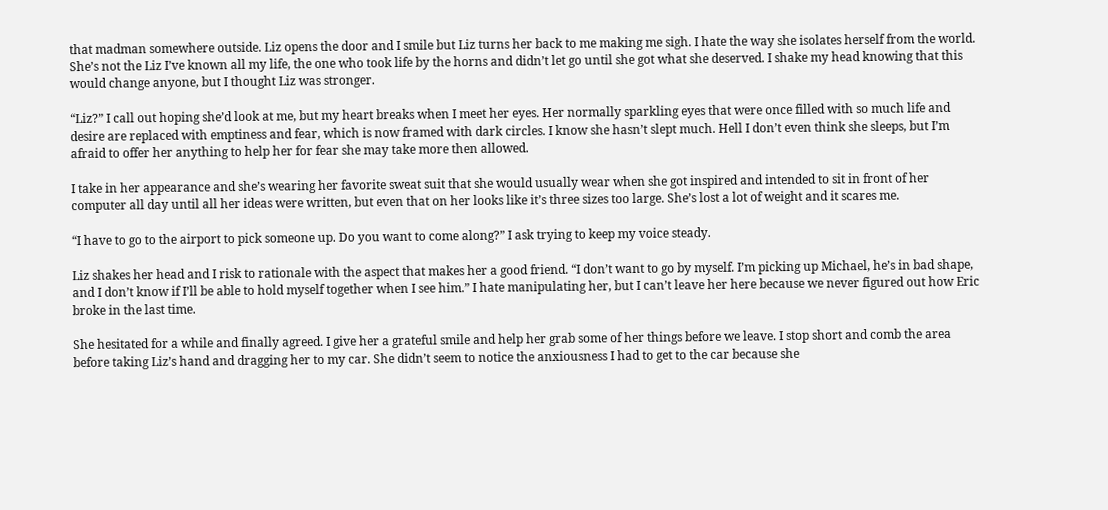that madman somewhere outside. Liz opens the door and I smile but Liz turns her back to me making me sigh. I hate the way she isolates herself from the world. She’s not the Liz I’ve known all my life, the one who took life by the horns and didn’t let go until she got what she deserved. I shake my head knowing that this would change anyone, but I thought Liz was stronger.

“Liz?” I call out hoping she’d look at me, but my heart breaks when I meet her eyes. Her normally sparkling eyes that were once filled with so much life and desire are replaced with emptiness and fear, which is now framed with dark circles. I know she hasn’t slept much. Hell I don’t even think she sleeps, but I’m afraid to offer her anything to help her for fear she may take more then allowed.

I take in her appearance and she’s wearing her favorite sweat suit that she would usually wear when she got inspired and intended to sit in front of her computer all day until all her ideas were written, but even that on her looks like it’s three sizes too large. She’s lost a lot of weight and it scares me.

“I have to go to the airport to pick someone up. Do you want to come along?” I ask trying to keep my voice steady.

Liz shakes her head and I risk to rationale with the aspect that makes her a good friend. “I don’t want to go by myself. I’m picking up Michael, he’s in bad shape, and I don’t know if I’ll be able to hold myself together when I see him.” I hate manipulating her, but I can’t leave her here because we never figured out how Eric broke in the last time.

She hesitated for a while and finally agreed. I give her a grateful smile and help her grab some of her things before we leave. I stop short and comb the area before taking Liz’s hand and dragging her to my car. She didn’t seem to notice the anxiousness I had to get to the car because she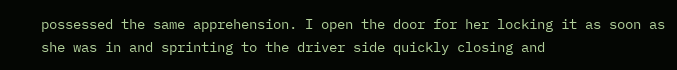possessed the same apprehension. I open the door for her locking it as soon as she was in and sprinting to the driver side quickly closing and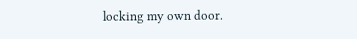locking my own door.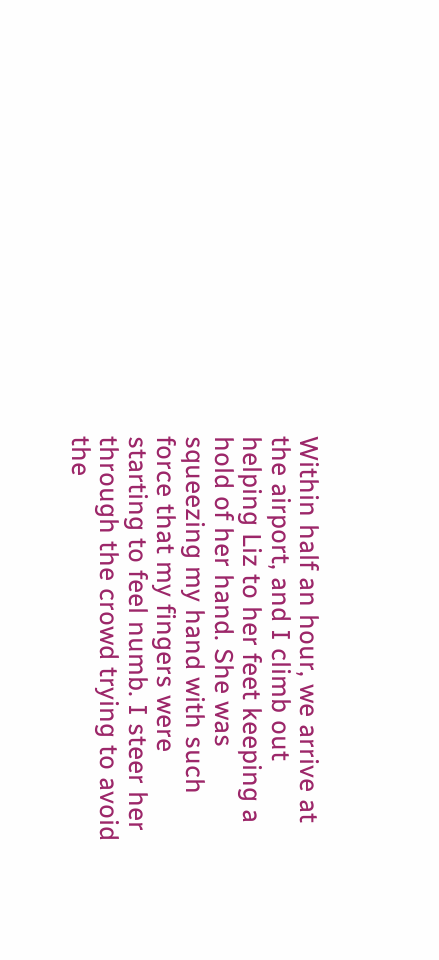Within half an hour, we arrive at the airport, and I climb out helping Liz to her feet keeping a hold of her hand. She was squeezing my hand with such force that my fingers were starting to feel numb. I steer her through the crowd trying to avoid the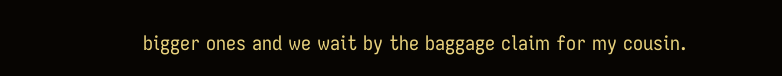bigger ones and we wait by the baggage claim for my cousin.